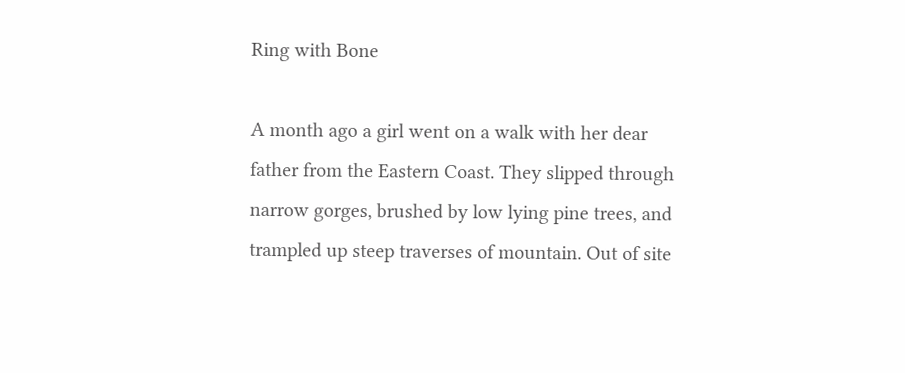Ring with Bone

A month ago a girl went on a walk with her dear father from the Eastern Coast. They slipped through narrow gorges, brushed by low lying pine trees, and trampled up steep traverses of mountain. Out of site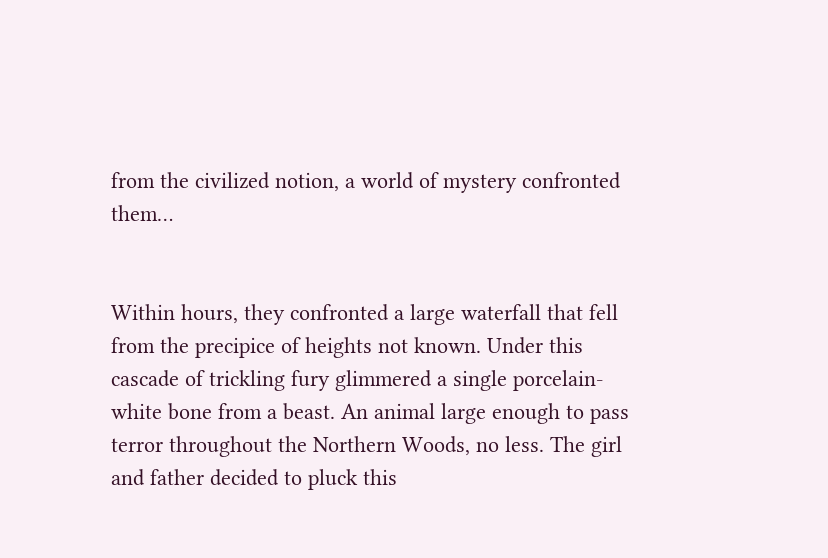from the civilized notion, a world of mystery confronted them…


Within hours, they confronted a large waterfall that fell from the precipice of heights not known. Under this cascade of trickling fury glimmered a single porcelain-white bone from a beast. An animal large enough to pass terror throughout the Northern Woods, no less. The girl and father decided to pluck this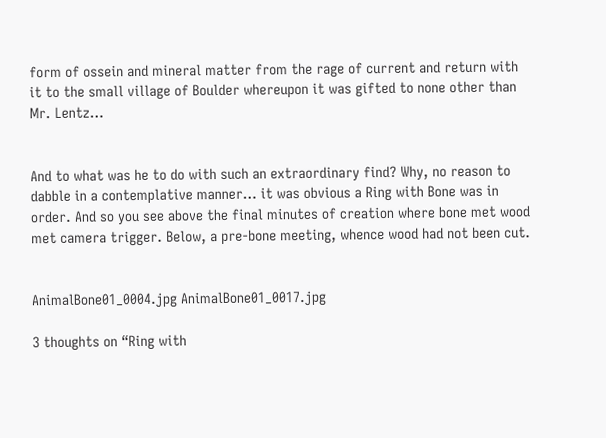form of ossein and mineral matter from the rage of current and return with it to the small village of Boulder whereupon it was gifted to none other than Mr. Lentz…


And to what was he to do with such an extraordinary find? Why, no reason to dabble in a contemplative manner… it was obvious a Ring with Bone was in order. And so you see above the final minutes of creation where bone met wood met camera trigger. Below, a pre-bone meeting, whence wood had not been cut.


AnimalBone01_0004.jpg AnimalBone01_0017.jpg

3 thoughts on “Ring with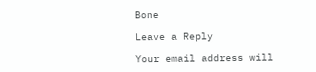Bone

Leave a Reply

Your email address will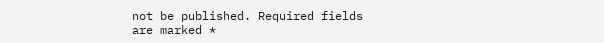not be published. Required fields are marked *